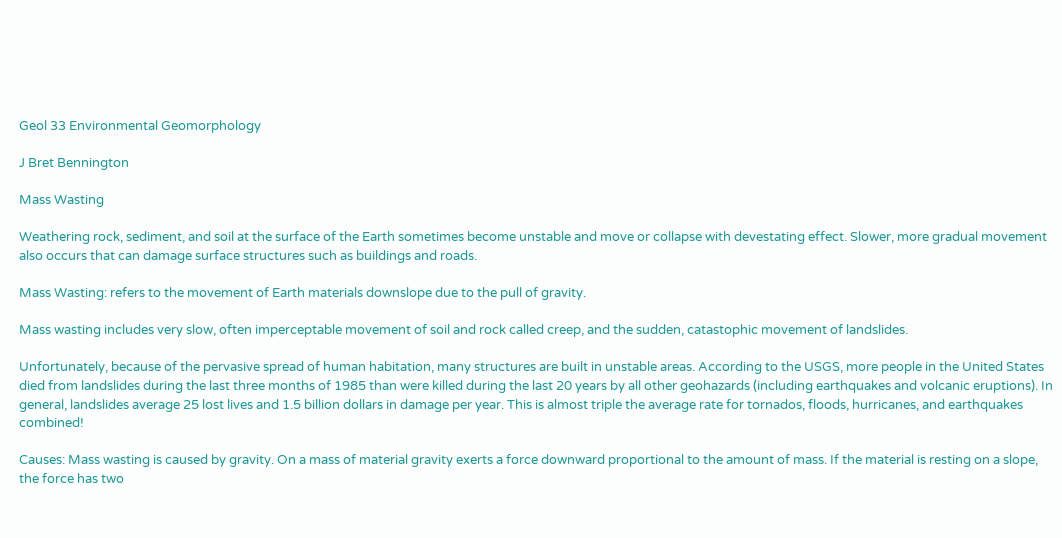Geol 33 Environmental Geomorphology

J Bret Bennington

Mass Wasting

Weathering rock, sediment, and soil at the surface of the Earth sometimes become unstable and move or collapse with devestating effect. Slower, more gradual movement also occurs that can damage surface structures such as buildings and roads.

Mass Wasting: refers to the movement of Earth materials downslope due to the pull of gravity.

Mass wasting includes very slow, often imperceptable movement of soil and rock called creep, and the sudden, catastophic movement of landslides.

Unfortunately, because of the pervasive spread of human habitation, many structures are built in unstable areas. According to the USGS, more people in the United States died from landslides during the last three months of 1985 than were killed during the last 20 years by all other geohazards (including earthquakes and volcanic eruptions). In general, landslides average 25 lost lives and 1.5 billion dollars in damage per year. This is almost triple the average rate for tornados, floods, hurricanes, and earthquakes combined!

Causes: Mass wasting is caused by gravity. On a mass of material gravity exerts a force downward proportional to the amount of mass. If the material is resting on a slope, the force has two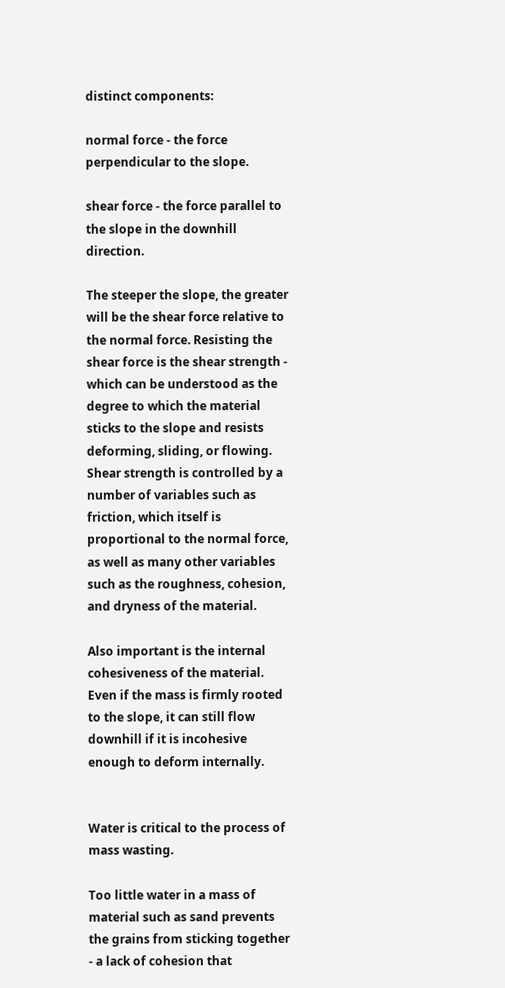distinct components:

normal force - the force perpendicular to the slope.

shear force - the force parallel to the slope in the downhill direction.

The steeper the slope, the greater will be the shear force relative to the normal force. Resisting the shear force is the shear strength - which can be understood as the degree to which the material sticks to the slope and resists deforming, sliding, or flowing. Shear strength is controlled by a number of variables such as friction, which itself is proportional to the normal force, as well as many other variables such as the roughness, cohesion, and dryness of the material.

Also important is the internal cohesiveness of the material. Even if the mass is firmly rooted to the slope, it can still flow downhill if it is incohesive enough to deform internally.


Water is critical to the process of mass wasting.

Too little water in a mass of material such as sand prevents the grains from sticking together - a lack of cohesion that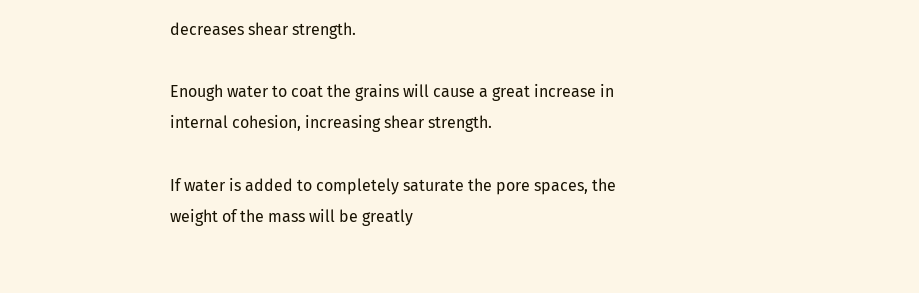decreases shear strength.

Enough water to coat the grains will cause a great increase in internal cohesion, increasing shear strength.

If water is added to completely saturate the pore spaces, the weight of the mass will be greatly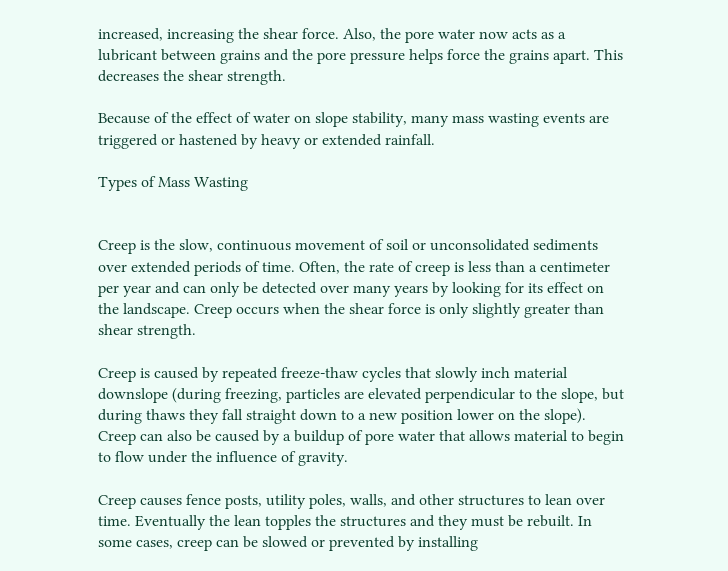increased, increasing the shear force. Also, the pore water now acts as a lubricant between grains and the pore pressure helps force the grains apart. This decreases the shear strength.

Because of the effect of water on slope stability, many mass wasting events are triggered or hastened by heavy or extended rainfall.

Types of Mass Wasting


Creep is the slow, continuous movement of soil or unconsolidated sediments over extended periods of time. Often, the rate of creep is less than a centimeter per year and can only be detected over many years by looking for its effect on the landscape. Creep occurs when the shear force is only slightly greater than shear strength.

Creep is caused by repeated freeze-thaw cycles that slowly inch material downslope (during freezing, particles are elevated perpendicular to the slope, but during thaws they fall straight down to a new position lower on the slope). Creep can also be caused by a buildup of pore water that allows material to begin to flow under the influence of gravity.

Creep causes fence posts, utility poles, walls, and other structures to lean over time. Eventually the lean topples the structures and they must be rebuilt. In some cases, creep can be slowed or prevented by installing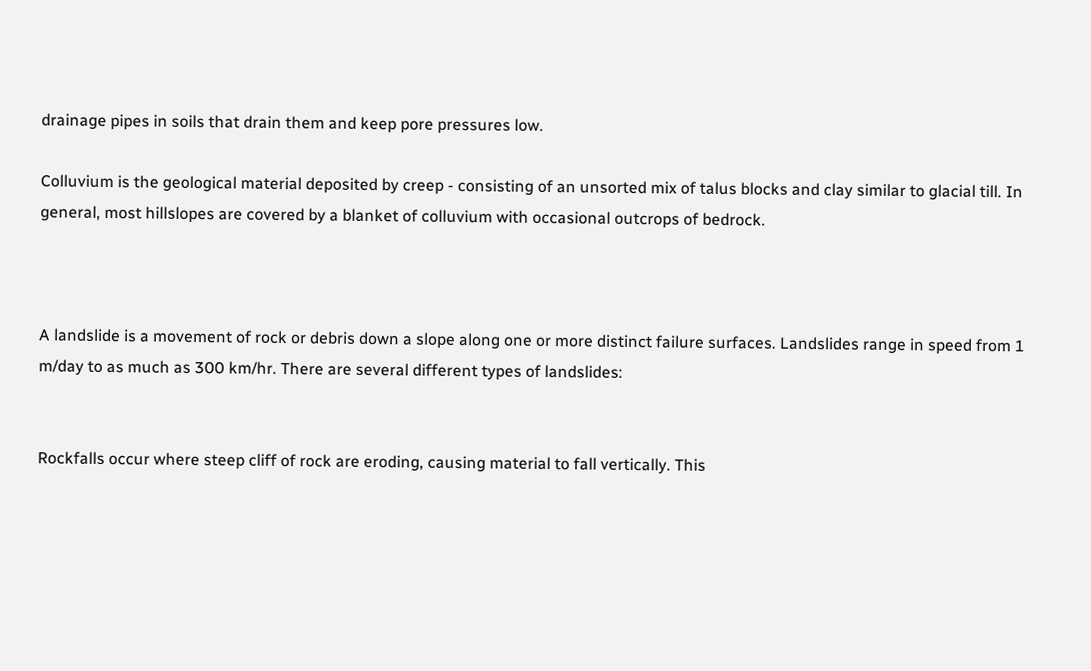drainage pipes in soils that drain them and keep pore pressures low.

Colluvium is the geological material deposited by creep - consisting of an unsorted mix of talus blocks and clay similar to glacial till. In general, most hillslopes are covered by a blanket of colluvium with occasional outcrops of bedrock.



A landslide is a movement of rock or debris down a slope along one or more distinct failure surfaces. Landslides range in speed from 1 m/day to as much as 300 km/hr. There are several different types of landslides:


Rockfalls occur where steep cliff of rock are eroding, causing material to fall vertically. This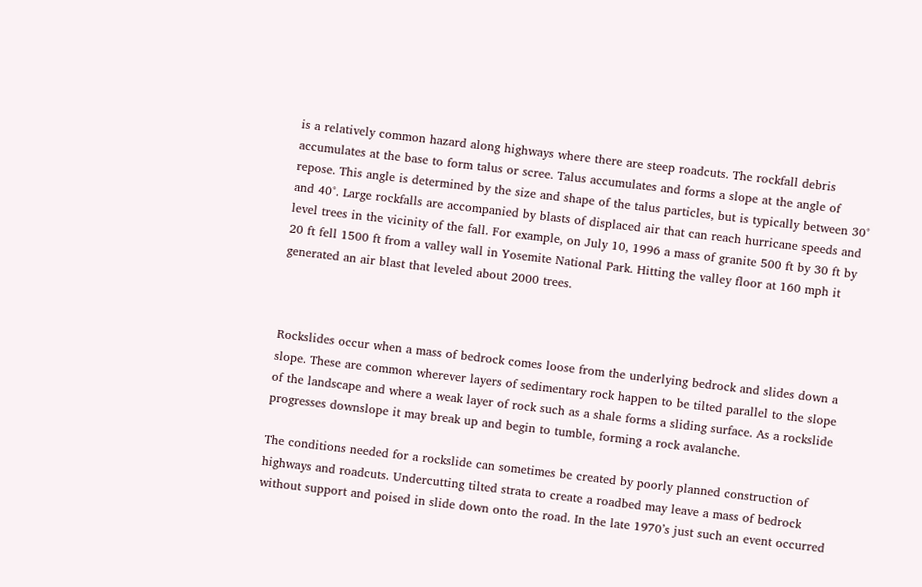is a relatively common hazard along highways where there are steep roadcuts. The rockfall debris accumulates at the base to form talus or scree. Talus accumulates and forms a slope at the angle of repose. This angle is determined by the size and shape of the talus particles, but is typically between 30° and 40°. Large rockfalls are accompanied by blasts of displaced air that can reach hurricane speeds and level trees in the vicinity of the fall. For example, on July 10, 1996 a mass of granite 500 ft by 30 ft by 20 ft fell 1500 ft from a valley wall in Yosemite National Park. Hitting the valley floor at 160 mph it generated an air blast that leveled about 2000 trees.



Rockslides occur when a mass of bedrock comes loose from the underlying bedrock and slides down a slope. These are common wherever layers of sedimentary rock happen to be tilted parallel to the slope of the landscape and where a weak layer of rock such as a shale forms a sliding surface. As a rockslide progresses downslope it may break up and begin to tumble, forming a rock avalanche.

The conditions needed for a rockslide can sometimes be created by poorly planned construction of highways and roadcuts. Undercutting tilted strata to create a roadbed may leave a mass of bedrock without support and poised in slide down onto the road. In the late 1970’s just such an event occurred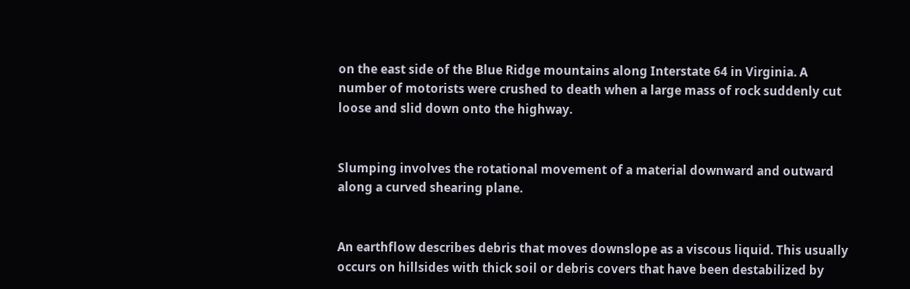on the east side of the Blue Ridge mountains along Interstate 64 in Virginia. A number of motorists were crushed to death when a large mass of rock suddenly cut loose and slid down onto the highway.


Slumping involves the rotational movement of a material downward and outward along a curved shearing plane.


An earthflow describes debris that moves downslope as a viscous liquid. This usually occurs on hillsides with thick soil or debris covers that have been destabilized by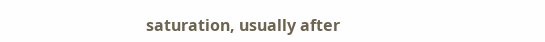saturation, usually after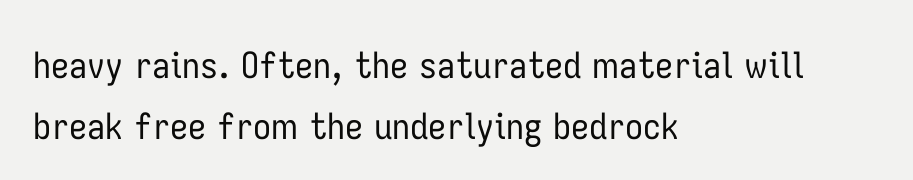heavy rains. Often, the saturated material will break free from the underlying bedrock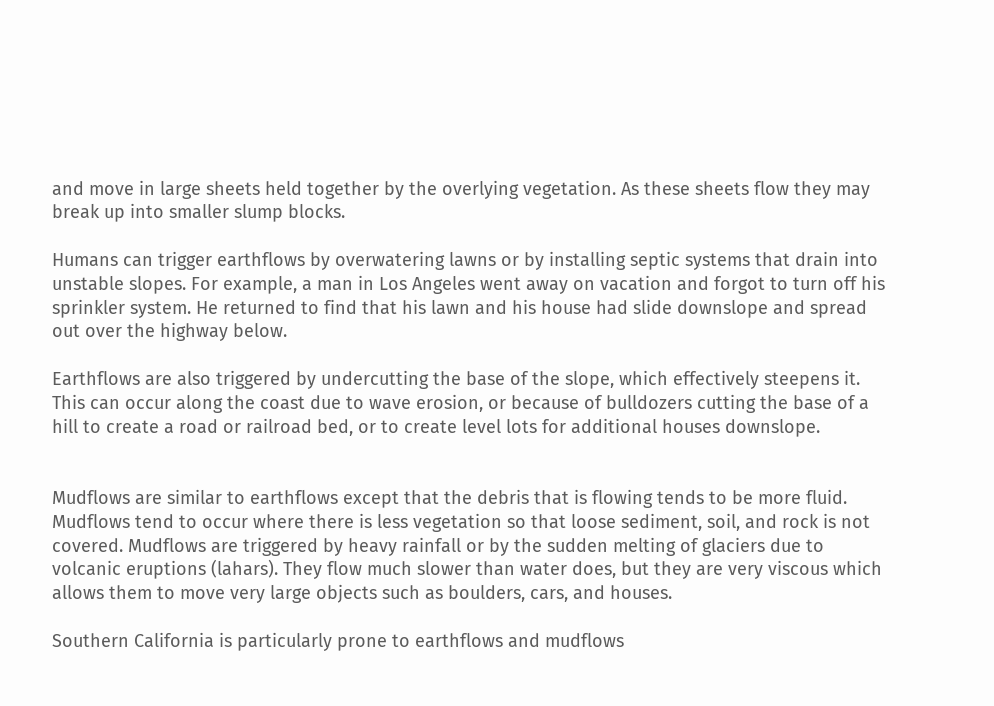and move in large sheets held together by the overlying vegetation. As these sheets flow they may break up into smaller slump blocks.

Humans can trigger earthflows by overwatering lawns or by installing septic systems that drain into unstable slopes. For example, a man in Los Angeles went away on vacation and forgot to turn off his sprinkler system. He returned to find that his lawn and his house had slide downslope and spread out over the highway below.

Earthflows are also triggered by undercutting the base of the slope, which effectively steepens it. This can occur along the coast due to wave erosion, or because of bulldozers cutting the base of a hill to create a road or railroad bed, or to create level lots for additional houses downslope.


Mudflows are similar to earthflows except that the debris that is flowing tends to be more fluid. Mudflows tend to occur where there is less vegetation so that loose sediment, soil, and rock is not covered. Mudflows are triggered by heavy rainfall or by the sudden melting of glaciers due to volcanic eruptions (lahars). They flow much slower than water does, but they are very viscous which allows them to move very large objects such as boulders, cars, and houses.

Southern California is particularly prone to earthflows and mudflows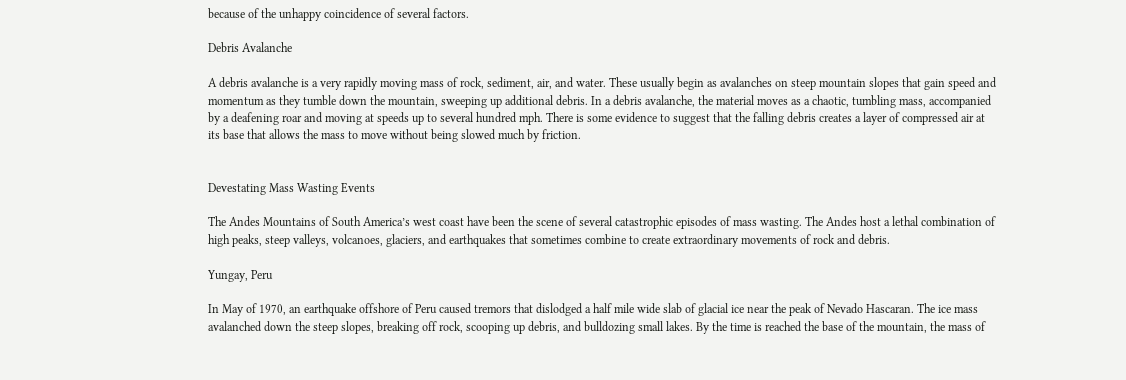because of the unhappy coincidence of several factors.

Debris Avalanche

A debris avalanche is a very rapidly moving mass of rock, sediment, air, and water. These usually begin as avalanches on steep mountain slopes that gain speed and momentum as they tumble down the mountain, sweeping up additional debris. In a debris avalanche, the material moves as a chaotic, tumbling mass, accompanied by a deafening roar and moving at speeds up to several hundred mph. There is some evidence to suggest that the falling debris creates a layer of compressed air at its base that allows the mass to move without being slowed much by friction.


Devestating Mass Wasting Events

The Andes Mountains of South America’s west coast have been the scene of several catastrophic episodes of mass wasting. The Andes host a lethal combination of high peaks, steep valleys, volcanoes, glaciers, and earthquakes that sometimes combine to create extraordinary movements of rock and debris.

Yungay, Peru

In May of 1970, an earthquake offshore of Peru caused tremors that dislodged a half mile wide slab of glacial ice near the peak of Nevado Hascaran. The ice mass avalanched down the steep slopes, breaking off rock, scooping up debris, and bulldozing small lakes. By the time is reached the base of the mountain, the mass of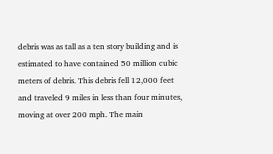debris was as tall as a ten story building and is estimated to have contained 50 million cubic meters of debris. This debris fell 12,000 feet and traveled 9 miles in less than four minutes, moving at over 200 mph. The main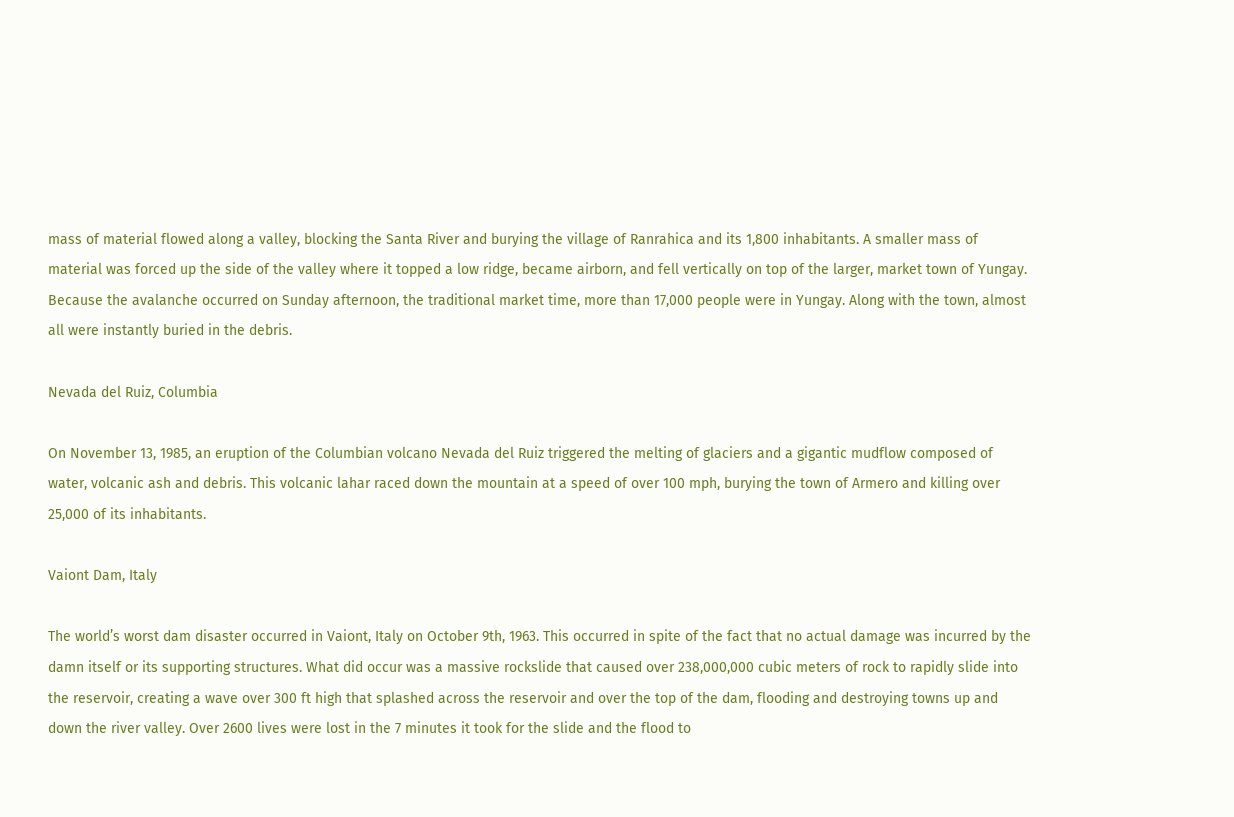mass of material flowed along a valley, blocking the Santa River and burying the village of Ranrahica and its 1,800 inhabitants. A smaller mass of material was forced up the side of the valley where it topped a low ridge, became airborn, and fell vertically on top of the larger, market town of Yungay. Because the avalanche occurred on Sunday afternoon, the traditional market time, more than 17,000 people were in Yungay. Along with the town, almost all were instantly buried in the debris.

Nevada del Ruiz, Columbia

On November 13, 1985, an eruption of the Columbian volcano Nevada del Ruiz triggered the melting of glaciers and a gigantic mudflow composed of water, volcanic ash and debris. This volcanic lahar raced down the mountain at a speed of over 100 mph, burying the town of Armero and killing over 25,000 of its inhabitants.

Vaiont Dam, Italy

The world’s worst dam disaster occurred in Vaiont, Italy on October 9th, 1963. This occurred in spite of the fact that no actual damage was incurred by the damn itself or its supporting structures. What did occur was a massive rockslide that caused over 238,000,000 cubic meters of rock to rapidly slide into the reservoir, creating a wave over 300 ft high that splashed across the reservoir and over the top of the dam, flooding and destroying towns up and down the river valley. Over 2600 lives were lost in the 7 minutes it took for the slide and the flood to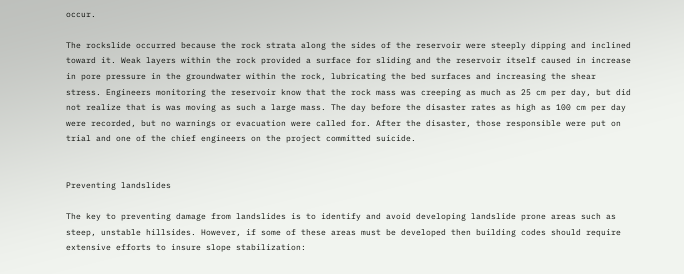occur.

The rockslide occurred because the rock strata along the sides of the reservoir were steeply dipping and inclined toward it. Weak layers within the rock provided a surface for sliding and the reservoir itself caused in increase in pore pressure in the groundwater within the rock, lubricating the bed surfaces and increasing the shear stress. Engineers monitoring the reservoir know that the rock mass was creeping as much as 25 cm per day, but did not realize that is was moving as such a large mass. The day before the disaster rates as high as 100 cm per day were recorded, but no warnings or evacuation were called for. After the disaster, those responsible were put on trial and one of the chief engineers on the project committed suicide.


Preventing landslides

The key to preventing damage from landslides is to identify and avoid developing landslide prone areas such as steep, unstable hillsides. However, if some of these areas must be developed then building codes should require extensive efforts to insure slope stabilization: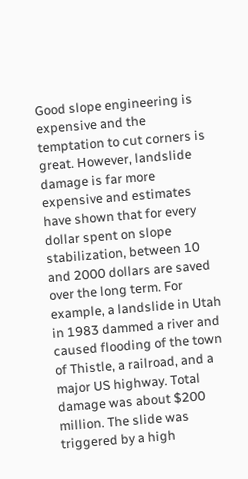Good slope engineering is expensive and the temptation to cut corners is great. However, landslide damage is far more expensive and estimates have shown that for every dollar spent on slope stabilization, between 10 and 2000 dollars are saved over the long term. For example, a landslide in Utah in 1983 dammed a river and caused flooding of the town of Thistle, a railroad, and a major US highway. Total damage was about $200 million. The slide was triggered by a high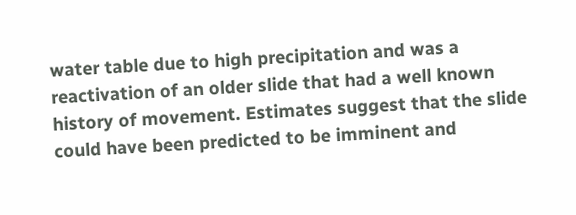water table due to high precipitation and was a reactivation of an older slide that had a well known history of movement. Estimates suggest that the slide could have been predicted to be imminent and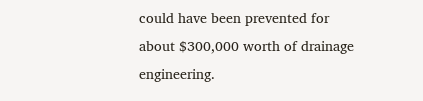could have been prevented for about $300,000 worth of drainage engineering.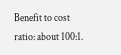Benefit to cost ratio: about 100:1.